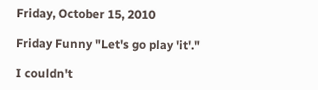Friday, October 15, 2010

Friday Funny "Let's go play 'it'."

I couldn't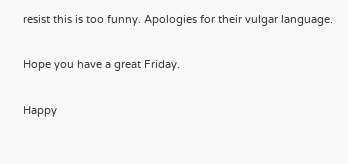resist this is too funny. Apologies for their vulgar language.

Hope you have a great Friday.

Happy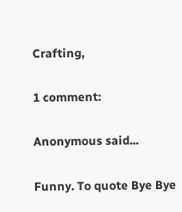Crafting,

1 comment:

Anonymous said...

Funny. To quote Bye Bye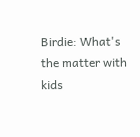Birdie: What's the matter with kids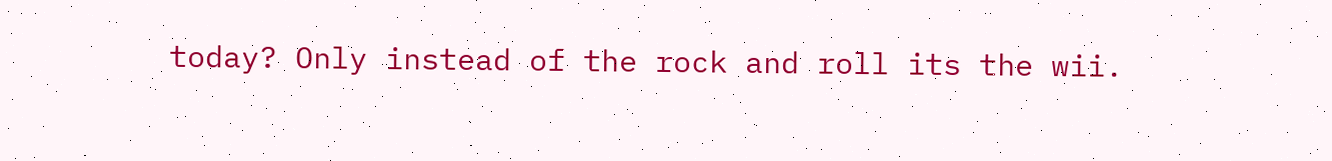today? Only instead of the rock and roll its the wii.